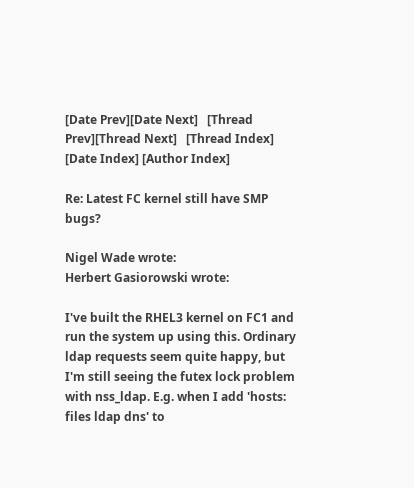[Date Prev][Date Next]   [Thread Prev][Thread Next]   [Thread Index] [Date Index] [Author Index]

Re: Latest FC kernel still have SMP bugs?

Nigel Wade wrote:
Herbert Gasiorowski wrote:

I've built the RHEL3 kernel on FC1 and run the system up using this. Ordinary ldap requests seem quite happy, but I'm still seeing the futex lock problem with nss_ldap. E.g. when I add 'hosts: files ldap dns' to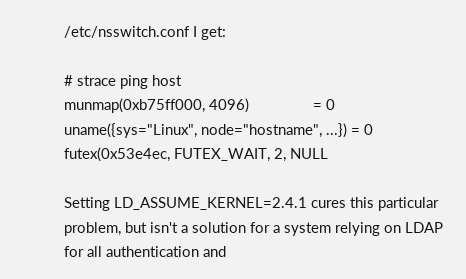/etc/nsswitch.conf I get:

# strace ping host
munmap(0xb75ff000, 4096)                = 0
uname({sys="Linux", node="hostname", ...}) = 0
futex(0x53e4ec, FUTEX_WAIT, 2, NULL

Setting LD_ASSUME_KERNEL=2.4.1 cures this particular problem, but isn't a solution for a system relying on LDAP for all authentication and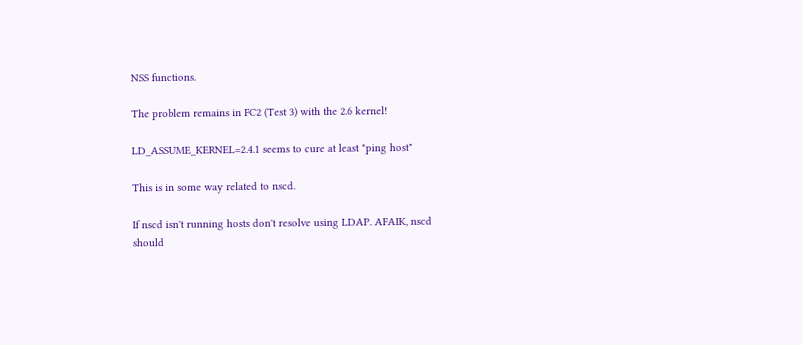NSS functions.

The problem remains in FC2 (Test 3) with the 2.6 kernel!

LD_ASSUME_KERNEL=2.4.1 seems to cure at least "ping host"

This is in some way related to nscd.

If nscd isn't running hosts don't resolve using LDAP. AFAIK, nscd should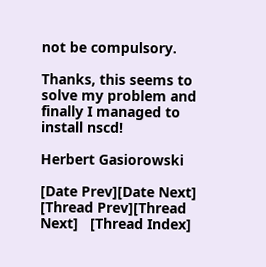not be compulsory.

Thanks, this seems to solve my problem and finally I managed to install nscd!

Herbert Gasiorowski

[Date Prev][Date Next]   [Thread Prev][Thread Next]   [Thread Index]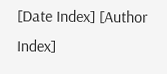[Date Index] [Author Index]